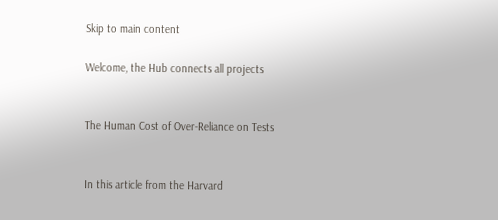Skip to main content

Welcome, the Hub connects all projects


The Human Cost of Over-Reliance on Tests


In this article from the Harvard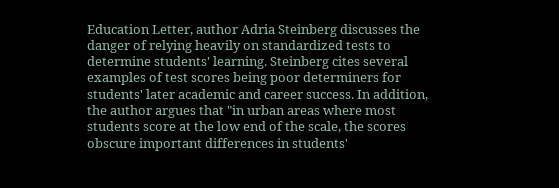Education Letter, author Adria Steinberg discusses the danger of relying heavily on standardized tests to determine students' learning. Steinberg cites several examples of test scores being poor determiners for students' later academic and career success. In addition, the author argues that "in urban areas where most students score at the low end of the scale, the scores obscure important differences in students'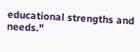educational strengths and needs."